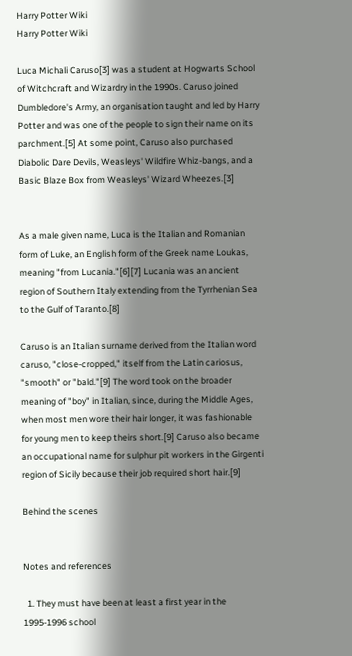Harry Potter Wiki
Harry Potter Wiki

Luca Michali Caruso[3] was a student at Hogwarts School of Witchcraft and Wizardry in the 1990s. Caruso joined Dumbledore's Army, an organisation taught and led by Harry Potter and was one of the people to sign their name on its parchment.[5] At some point, Caruso also purchased Diabolic Dare Devils, Weasleys' Wildfire Whiz-bangs, and a Basic Blaze Box from Weasleys' Wizard Wheezes.[3]


As a male given name, Luca is the Italian and Romanian form of Luke, an English form of the Greek name Loukas, meaning "from Lucania."[6][7] Lucania was an ancient region of Southern Italy extending from the Tyrrhenian Sea to the Gulf of Taranto.[8]

Caruso is an Italian surname derived from the Italian word caruso, "close-cropped," itself from the Latin cariosus, "smooth" or "bald."[9] The word took on the broader meaning of "boy" in Italian, since, during the Middle Ages, when most men wore their hair longer, it was fashionable for young men to keep theirs short.[9] Caruso also became an occupational name for sulphur pit workers in the Girgenti region of Sicily because their job required short hair.[9]

Behind the scenes


Notes and references

  1. They must have been at least a first year in the 1995-1996 school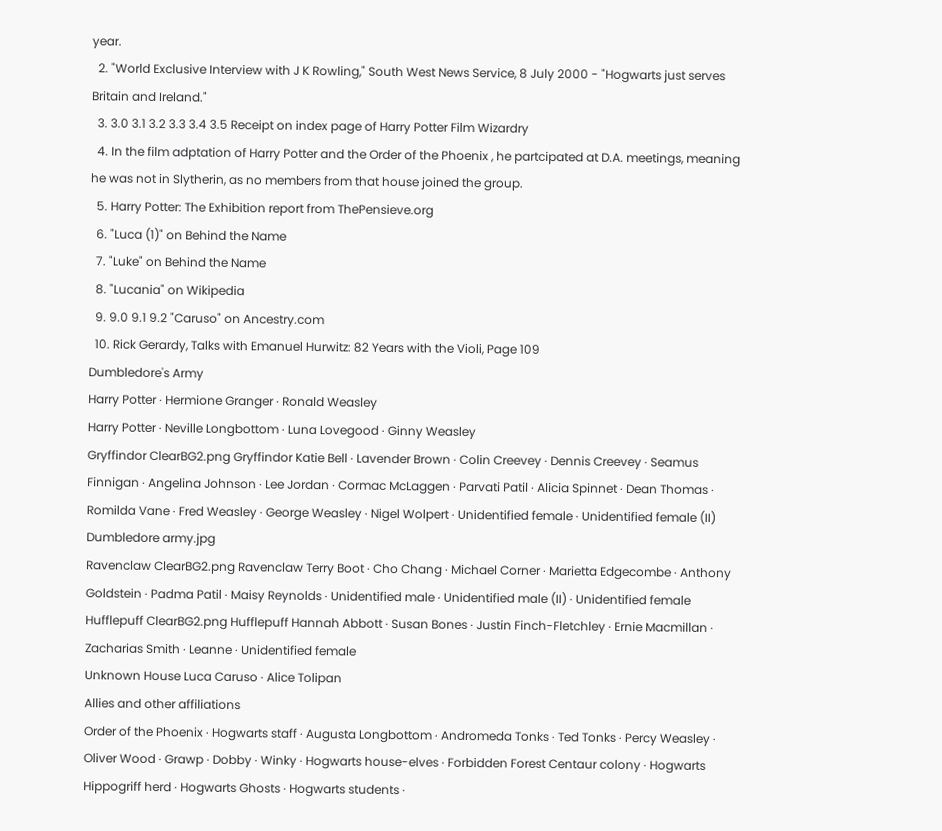year.
  2. "World Exclusive Interview with J K Rowling," South West News Service, 8 July 2000 - "Hogwarts just serves Britain and Ireland."
  3. 3.0 3.1 3.2 3.3 3.4 3.5 Receipt on index page of Harry Potter Film Wizardry
  4. In the film adptation of Harry Potter and the Order of the Phoenix , he partcipated at D.A. meetings, meaning he was not in Slytherin, as no members from that house joined the group.
  5. Harry Potter: The Exhibition report from ThePensieve.org
  6. "Luca (1)" on Behind the Name
  7. "Luke" on Behind the Name
  8. "Lucania" on Wikipedia
  9. 9.0 9.1 9.2 "Caruso" on Ancestry.com
  10. Rick Gerardy, Talks with Emanuel Hurwitz: 82 Years with the Violi, Page 109
Dumbledore's Army
Harry Potter · Hermione Granger · Ronald Weasley
Harry Potter · Neville Longbottom · Luna Lovegood · Ginny Weasley
Gryffindor ClearBG2.png Gryffindor Katie Bell · Lavender Brown · Colin Creevey · Dennis Creevey · Seamus Finnigan · Angelina Johnson · Lee Jordan · Cormac McLaggen · Parvati Patil · Alicia Spinnet · Dean Thomas · Romilda Vane · Fred Weasley · George Weasley · Nigel Wolpert · Unidentified female · Unidentified female (II)
Dumbledore army.jpg
Ravenclaw ClearBG2.png Ravenclaw Terry Boot · Cho Chang · Michael Corner · Marietta Edgecombe · Anthony Goldstein · Padma Patil · Maisy Reynolds · Unidentified male · Unidentified male (II) · Unidentified female
Hufflepuff ClearBG2.png Hufflepuff Hannah Abbott · Susan Bones · Justin Finch-Fletchley · Ernie Macmillan · Zacharias Smith · Leanne · Unidentified female
Unknown House Luca Caruso · Alice Tolipan
Allies and other affiliations
Order of the Phoenix · Hogwarts staff · Augusta Longbottom · Andromeda Tonks · Ted Tonks · Percy Weasley · Oliver Wood · Grawp · Dobby · Winky · Hogwarts house-elves · Forbidden Forest Centaur colony · Hogwarts Hippogriff herd · Hogwarts Ghosts · Hogwarts students ·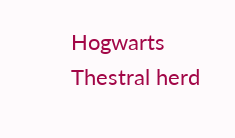Hogwarts Thestral herd